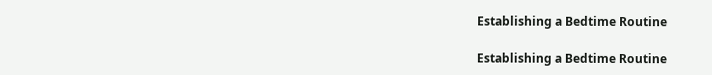Establishing a Bedtime Routine

Establishing a Bedtime Routine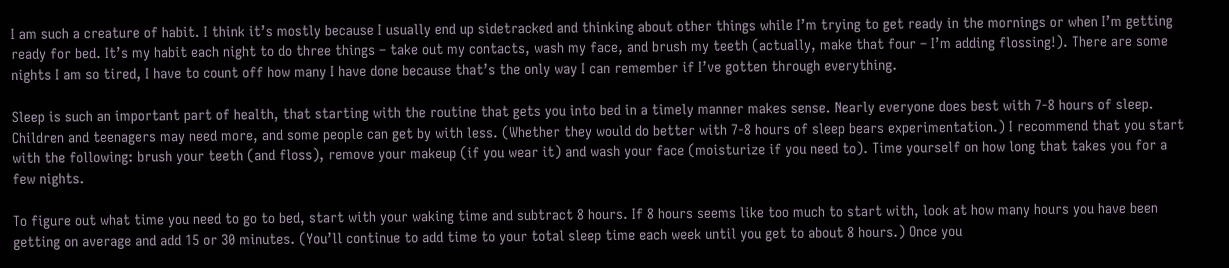I am such a creature of habit. I think it’s mostly because I usually end up sidetracked and thinking about other things while I’m trying to get ready in the mornings or when I’m getting ready for bed. It’s my habit each night to do three things – take out my contacts, wash my face, and brush my teeth (actually, make that four – I’m adding flossing!). There are some nights I am so tired, I have to count off how many I have done because that’s the only way I can remember if I’ve gotten through everything.

Sleep is such an important part of health, that starting with the routine that gets you into bed in a timely manner makes sense. Nearly everyone does best with 7-8 hours of sleep. Children and teenagers may need more, and some people can get by with less. (Whether they would do better with 7-8 hours of sleep bears experimentation.) I recommend that you start with the following: brush your teeth (and floss), remove your makeup (if you wear it) and wash your face (moisturize if you need to). Time yourself on how long that takes you for a few nights.

To figure out what time you need to go to bed, start with your waking time and subtract 8 hours. If 8 hours seems like too much to start with, look at how many hours you have been getting on average and add 15 or 30 minutes. (You’ll continue to add time to your total sleep time each week until you get to about 8 hours.) Once you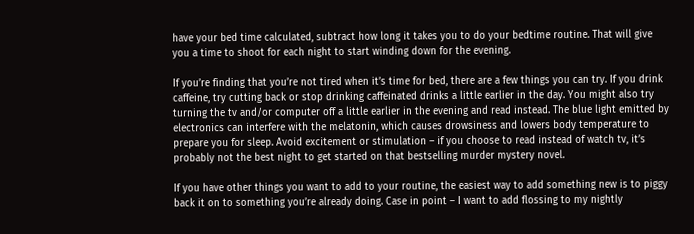have your bed time calculated, subtract how long it takes you to do your bedtime routine. That will give you a time to shoot for each night to start winding down for the evening.

If you’re finding that you’re not tired when it’s time for bed, there are a few things you can try. If you drink caffeine, try cutting back or stop drinking caffeinated drinks a little earlier in the day. You might also try turning the tv and/or computer off a little earlier in the evening and read instead. The blue light emitted by electronics can interfere with the melatonin, which causes drowsiness and lowers body temperature to prepare you for sleep. Avoid excitement or stimulation – if you choose to read instead of watch tv, it’s probably not the best night to get started on that bestselling murder mystery novel.

If you have other things you want to add to your routine, the easiest way to add something new is to piggy back it on to something you’re already doing. Case in point – I want to add flossing to my nightly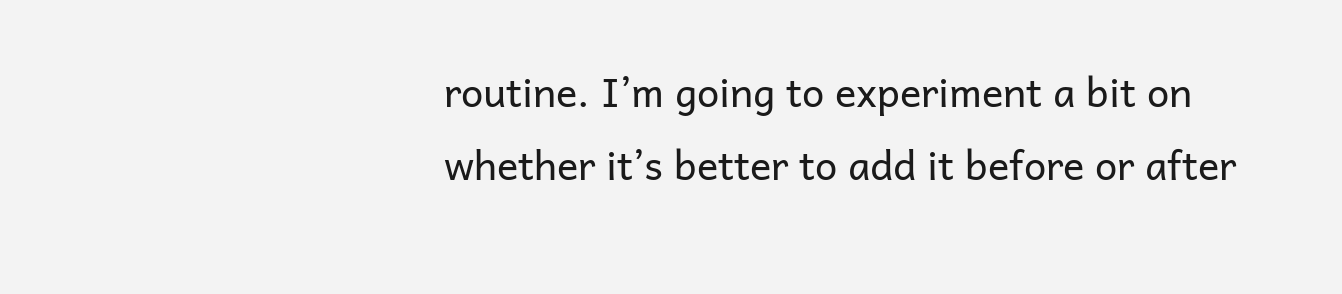routine. I’m going to experiment a bit on whether it’s better to add it before or after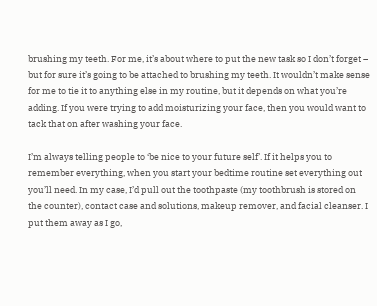brushing my teeth. For me, it’s about where to put the new task so I don’t forget – but for sure it’s going to be attached to brushing my teeth. It wouldn’t make sense for me to tie it to anything else in my routine, but it depends on what you’re adding. If you were trying to add moisturizing your face, then you would want to tack that on after washing your face.

I’m always telling people to ‘be nice to your future self’. If it helps you to remember everything, when you start your bedtime routine set everything out you’ll need. In my case, I’d pull out the toothpaste (my toothbrush is stored on the counter), contact case and solutions, makeup remover, and facial cleanser. I put them away as I go,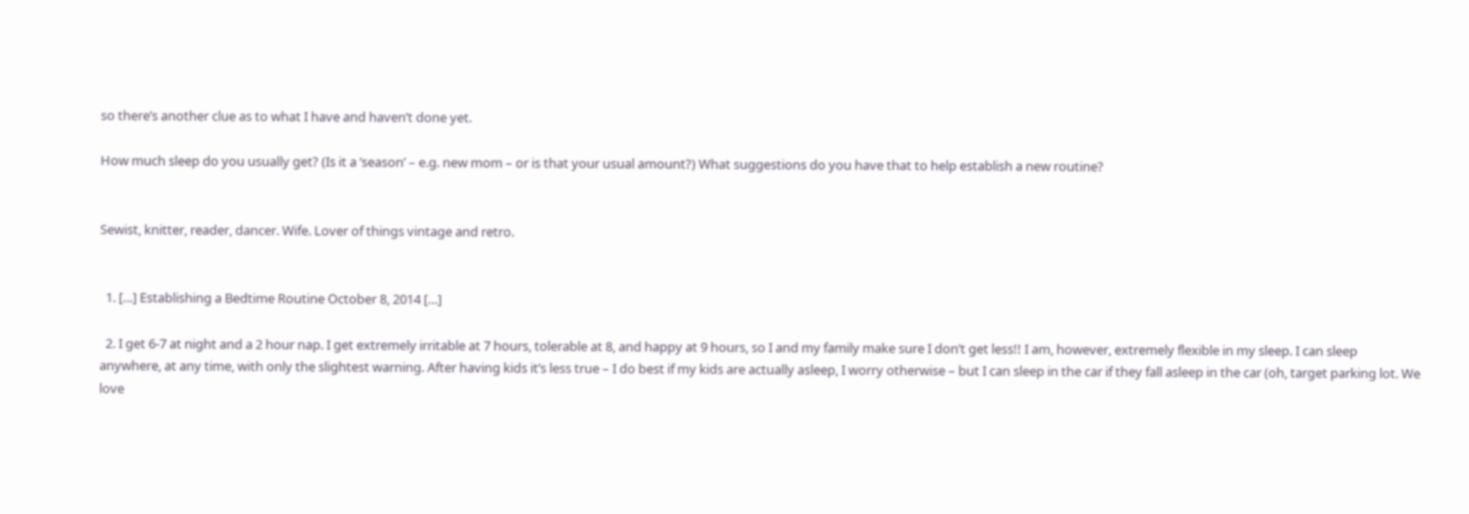so there’s another clue as to what I have and haven’t done yet.

How much sleep do you usually get? (Is it a ‘season’ – e.g. new mom – or is that your usual amount?) What suggestions do you have that to help establish a new routine?


Sewist, knitter, reader, dancer. Wife. Lover of things vintage and retro.


  1. […] Establishing a Bedtime Routine October 8, 2014 […]

  2. I get 6-7 at night and a 2 hour nap. I get extremely irritable at 7 hours, tolerable at 8, and happy at 9 hours, so I and my family make sure I don’t get less!! I am, however, extremely flexible in my sleep. I can sleep anywhere, at any time, with only the slightest warning. After having kids it’s less true – I do best if my kids are actually asleep, I worry otherwise – but I can sleep in the car if they fall asleep in the car (oh, target parking lot. We love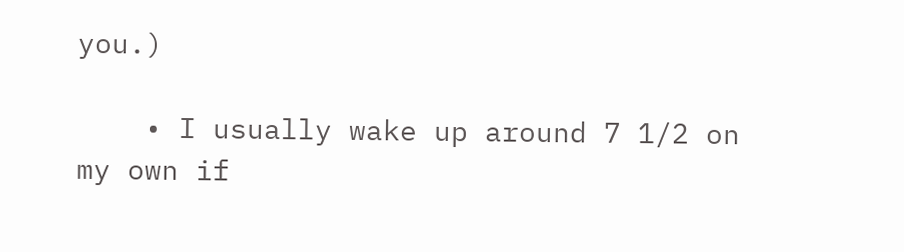you.)

    • I usually wake up around 7 1/2 on my own if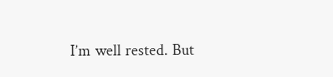I’m well rested. But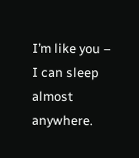I’m like you – I can sleep almost anywhere.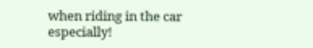when riding in the car especially!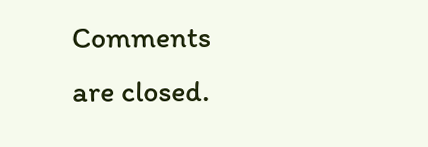Comments are closed.